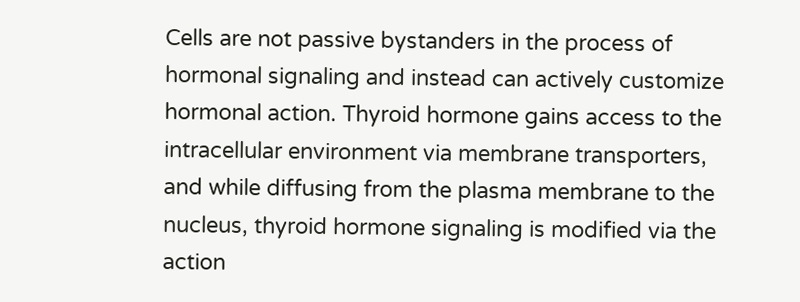Cells are not passive bystanders in the process of hormonal signaling and instead can actively customize hormonal action. Thyroid hormone gains access to the intracellular environment via membrane transporters, and while diffusing from the plasma membrane to the nucleus, thyroid hormone signaling is modified via the action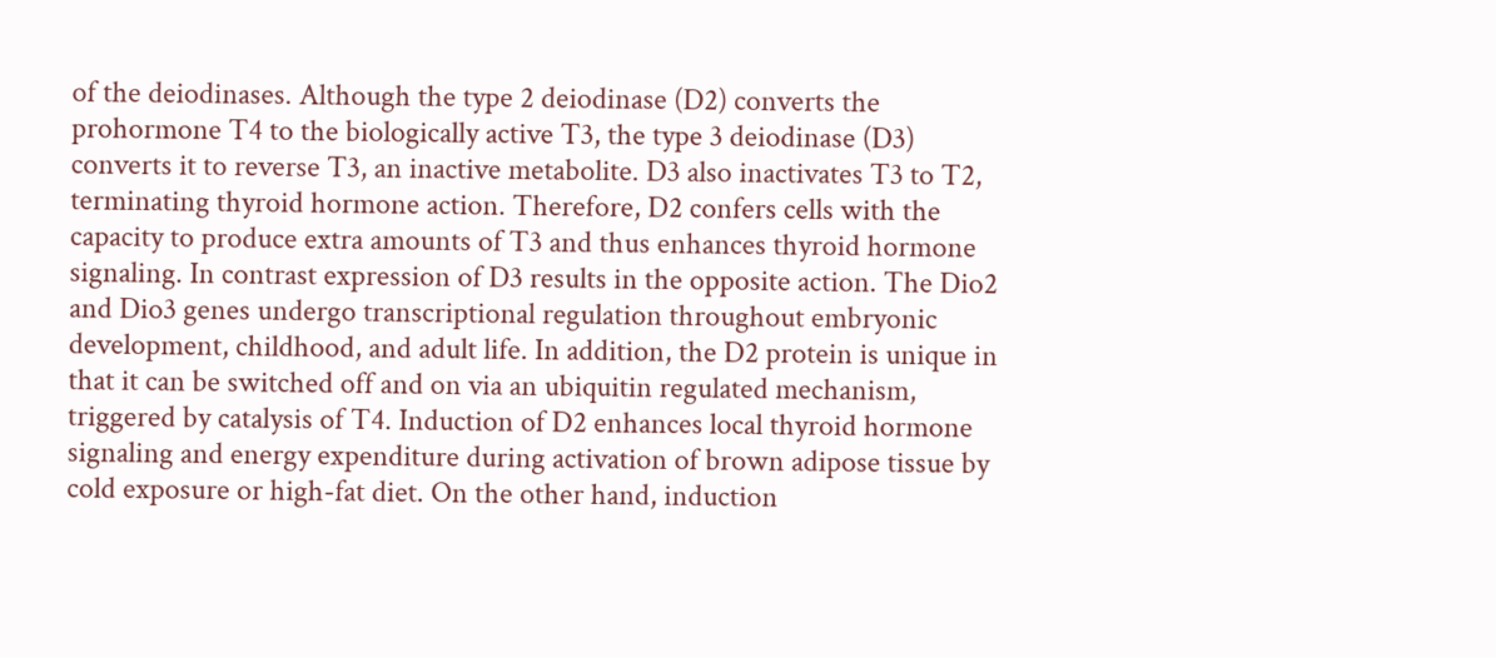of the deiodinases. Although the type 2 deiodinase (D2) converts the prohormone T4 to the biologically active T3, the type 3 deiodinase (D3) converts it to reverse T3, an inactive metabolite. D3 also inactivates T3 to T2, terminating thyroid hormone action. Therefore, D2 confers cells with the capacity to produce extra amounts of T3 and thus enhances thyroid hormone signaling. In contrast expression of D3 results in the opposite action. The Dio2 and Dio3 genes undergo transcriptional regulation throughout embryonic development, childhood, and adult life. In addition, the D2 protein is unique in that it can be switched off and on via an ubiquitin regulated mechanism, triggered by catalysis of T4. Induction of D2 enhances local thyroid hormone signaling and energy expenditure during activation of brown adipose tissue by cold exposure or high-fat diet. On the other hand, induction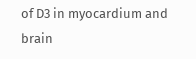of D3 in myocardium and brain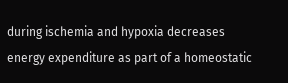during ischemia and hypoxia decreases energy expenditure as part of a homeostatic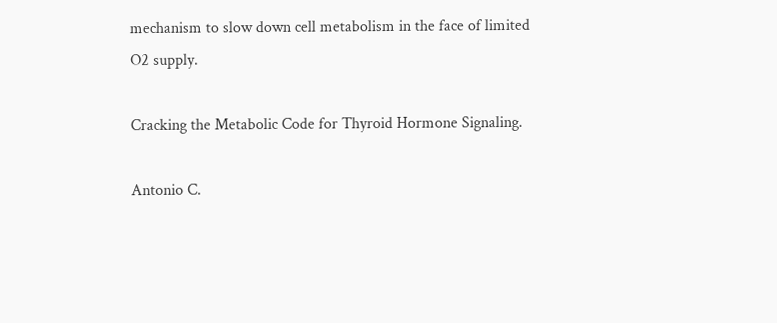mechanism to slow down cell metabolism in the face of limited O2 supply.

Cracking the Metabolic Code for Thyroid Hormone Signaling.

Antonio C.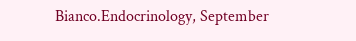Bianco.Endocrinology, September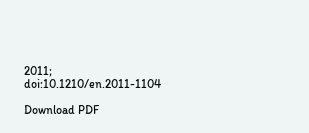2011; doi:10.1210/en.2011-1104

Download PDF